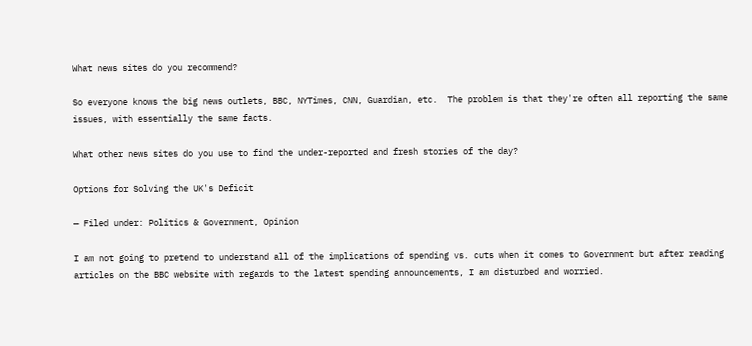What news sites do you recommend?

So everyone knows the big news outlets, BBC, NYTimes, CNN, Guardian, etc.  The problem is that they're often all reporting the same issues, with essentially the same facts.

What other news sites do you use to find the under-reported and fresh stories of the day?

Options for Solving the UK's Deficit

— Filed under: Politics & Government, Opinion

I am not going to pretend to understand all of the implications of spending vs. cuts when it comes to Government but after reading articles on the BBC website with regards to the latest spending announcements, I am disturbed and worried.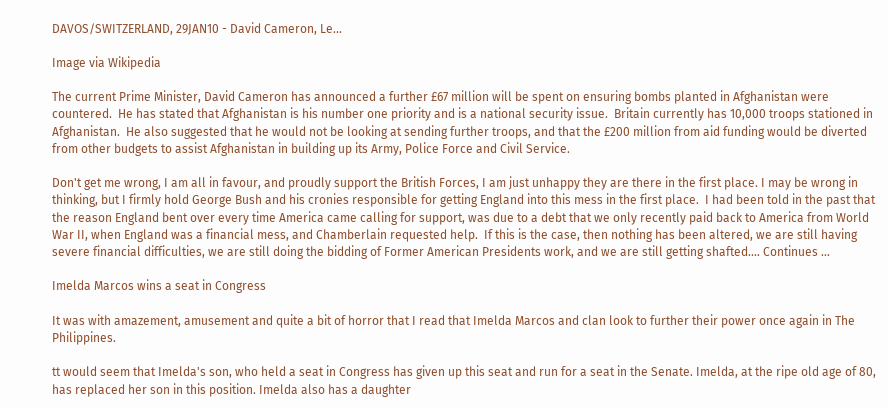DAVOS/SWITZERLAND, 29JAN10 - David Cameron, Le...

Image via Wikipedia

The current Prime Minister, David Cameron has announced a further £67 million will be spent on ensuring bombs planted in Afghanistan were countered.  He has stated that Afghanistan is his number one priority and is a national security issue.  Britain currently has 10,000 troops stationed in Afghanistan.  He also suggested that he would not be looking at sending further troops, and that the £200 million from aid funding would be diverted from other budgets to assist Afghanistan in building up its Army, Police Force and Civil Service.

Don't get me wrong, I am all in favour, and proudly support the British Forces, I am just unhappy they are there in the first place. I may be wrong in thinking, but I firmly hold George Bush and his cronies responsible for getting England into this mess in the first place.  I had been told in the past that the reason England bent over every time America came calling for support, was due to a debt that we only recently paid back to America from World War II, when England was a financial mess, and Chamberlain requested help.  If this is the case, then nothing has been altered, we are still having severe financial difficulties, we are still doing the bidding of Former American Presidents work, and we are still getting shafted.… Continues …

Imelda Marcos wins a seat in Congress

It was with amazement, amusement and quite a bit of horror that I read that Imelda Marcos and clan look to further their power once again in The Philippines.

tt would seem that Imelda's son, who held a seat in Congress has given up this seat and run for a seat in the Senate. Imelda, at the ripe old age of 80, has replaced her son in this position. Imelda also has a daughter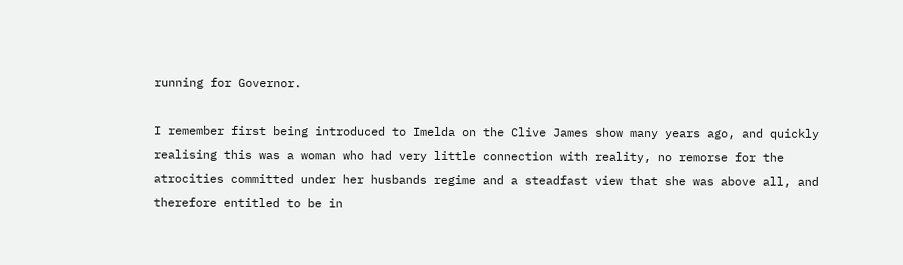running for Governor.

I remember first being introduced to Imelda on the Clive James show many years ago, and quickly realising this was a woman who had very little connection with reality, no remorse for the atrocities committed under her husbands regime and a steadfast view that she was above all, and therefore entitled to be in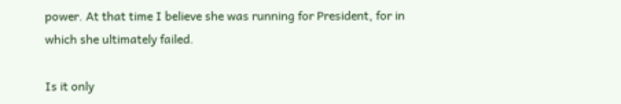power. At that time I believe she was running for President, for in which she ultimately failed.

Is it only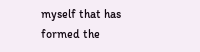myself that has formed the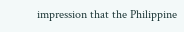impression that the Philippine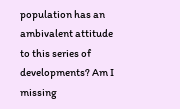population has an ambivalent attitude to this series of developments? Am I missing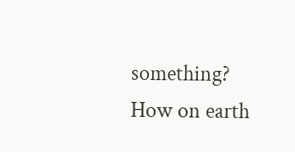something? How on earth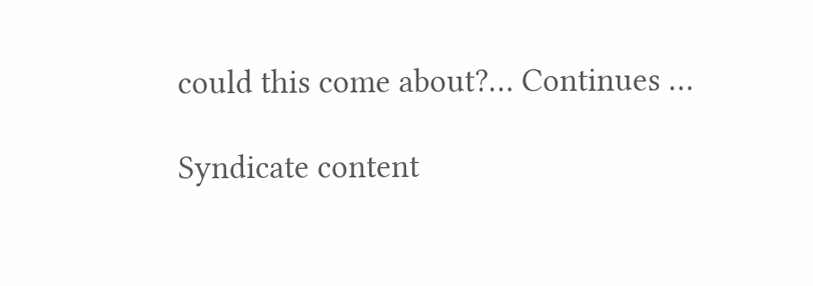could this come about?… Continues …

Syndicate content